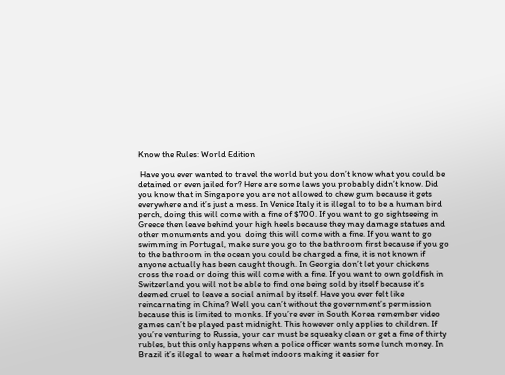Know the Rules: World Edition

 Have you ever wanted to travel the world but you don’t know what you could be detained or even jailed for? Here are some laws you probably didn’t know. Did you know that in Singapore you are not allowed to chew gum because it gets everywhere and it’s just a mess. In Venice Italy it is illegal to to be a human bird perch, doing this will come with a fine of $700. If you want to go sightseeing in Greece then leave behind your high heels because they may damage statues and other monuments and you  doing this will come with a fine. If you want to go swimming in Portugal, make sure you go to the bathroom first because if you go to the bathroom in the ocean you could be charged a fine, it is not known if anyone actually has been caught though. In Georgia don’t let your chickens cross the road or doing this will come with a fine. If you want to own goldfish in Switzerland you will not be able to find one being sold by itself because it’s deemed cruel to leave a social animal by itself. Have you ever felt like reincarnating in China? Well you can’t without the government’s permission because this is limited to monks. If you’re ever in South Korea remember video games can’t be played past midnight. This however only applies to children. If you’re venturing to Russia, your car must be squeaky clean or get a fine of thirty rubles, but this only happens when a police officer wants some lunch money. In Brazil it’s illegal to wear a helmet indoors making it easier for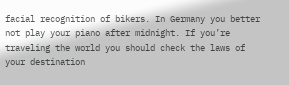facial recognition of bikers. In Germany you better not play your piano after midnight. If you’re traveling the world you should check the laws of your destination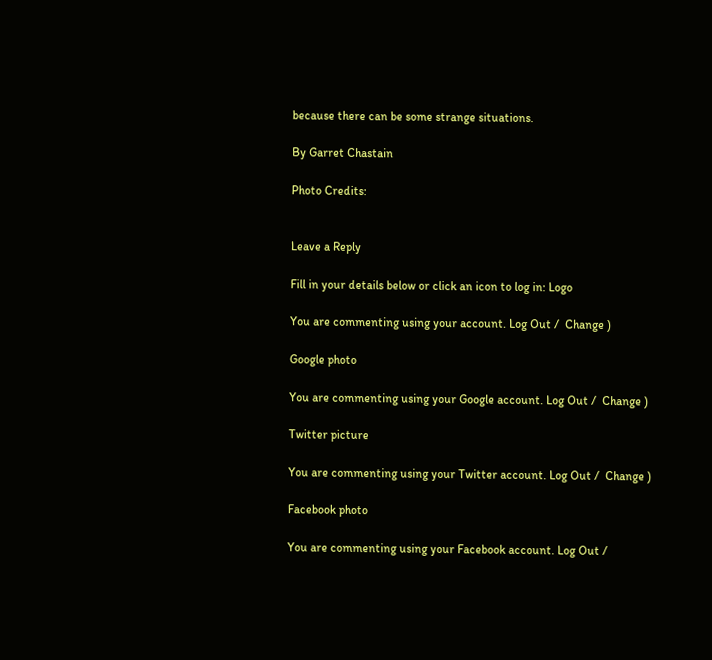because there can be some strange situations.

By Garret Chastain

Photo Credits:


Leave a Reply

Fill in your details below or click an icon to log in: Logo

You are commenting using your account. Log Out /  Change )

Google photo

You are commenting using your Google account. Log Out /  Change )

Twitter picture

You are commenting using your Twitter account. Log Out /  Change )

Facebook photo

You are commenting using your Facebook account. Log Out /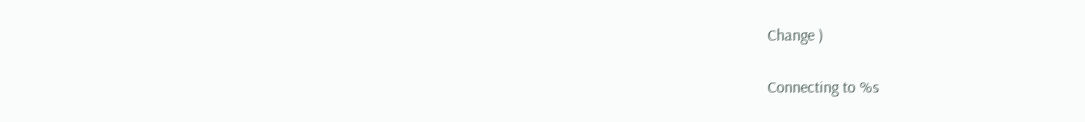Change )

Connecting to %s